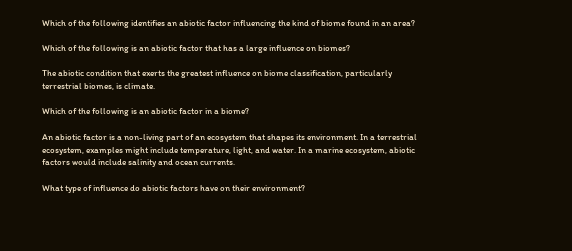Which of the following identifies an abiotic factor influencing the kind of biome found in an area?

Which of the following is an abiotic factor that has a large influence on biomes?

The abiotic condition that exerts the greatest influence on biome classification, particularly terrestrial biomes, is climate.

Which of the following is an abiotic factor in a biome?

An abiotic factor is a non-living part of an ecosystem that shapes its environment. In a terrestrial ecosystem, examples might include temperature, light, and water. In a marine ecosystem, abiotic factors would include salinity and ocean currents.

What type of influence do abiotic factors have on their environment?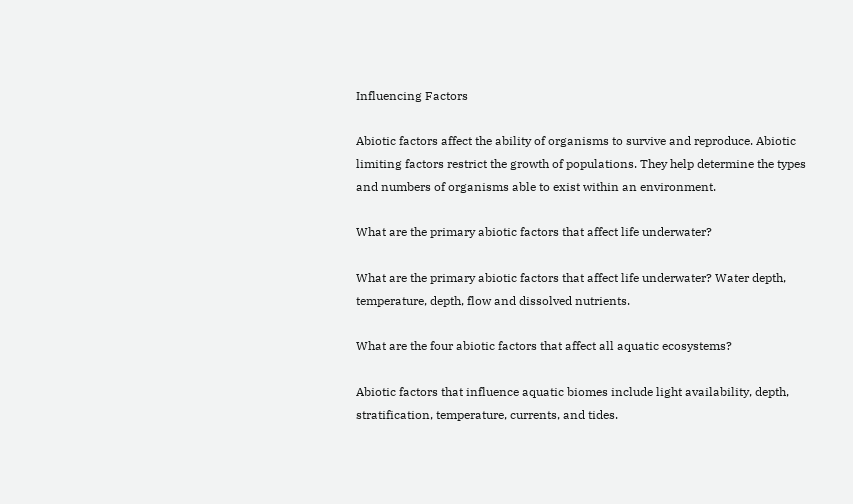Influencing Factors

Abiotic factors affect the ability of organisms to survive and reproduce. Abiotic limiting factors restrict the growth of populations. They help determine the types and numbers of organisms able to exist within an environment.

What are the primary abiotic factors that affect life underwater?

What are the primary abiotic factors that affect life underwater? Water depth, temperature, depth, flow and dissolved nutrients.

What are the four abiotic factors that affect all aquatic ecosystems?

Abiotic factors that influence aquatic biomes include light availability, depth, stratification, temperature, currents, and tides.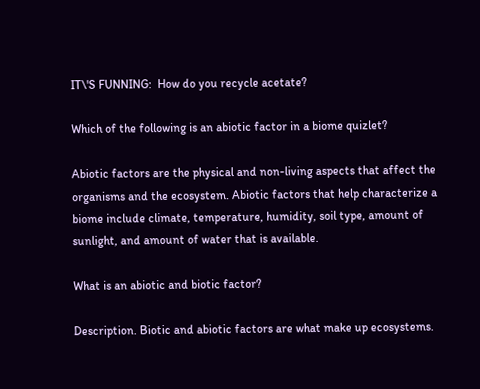IT\'S FUNNING:  How do you recycle acetate?

Which of the following is an abiotic factor in a biome quizlet?

Abiotic factors are the physical and non-living aspects that affect the organisms and the ecosystem. Abiotic factors that help characterize a biome include climate, temperature, humidity, soil type, amount of sunlight, and amount of water that is available.

What is an abiotic and biotic factor?

Description. Biotic and abiotic factors are what make up ecosystems.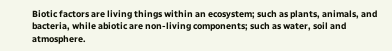Biotic factors are living things within an ecosystem; such as plants, animals, and bacteria, while abiotic are non-living components; such as water, soil and atmosphere.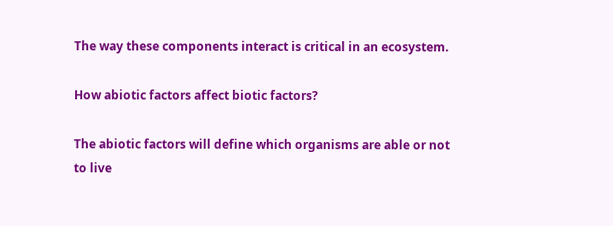The way these components interact is critical in an ecosystem.

How abiotic factors affect biotic factors?

The abiotic factors will define which organisms are able or not to live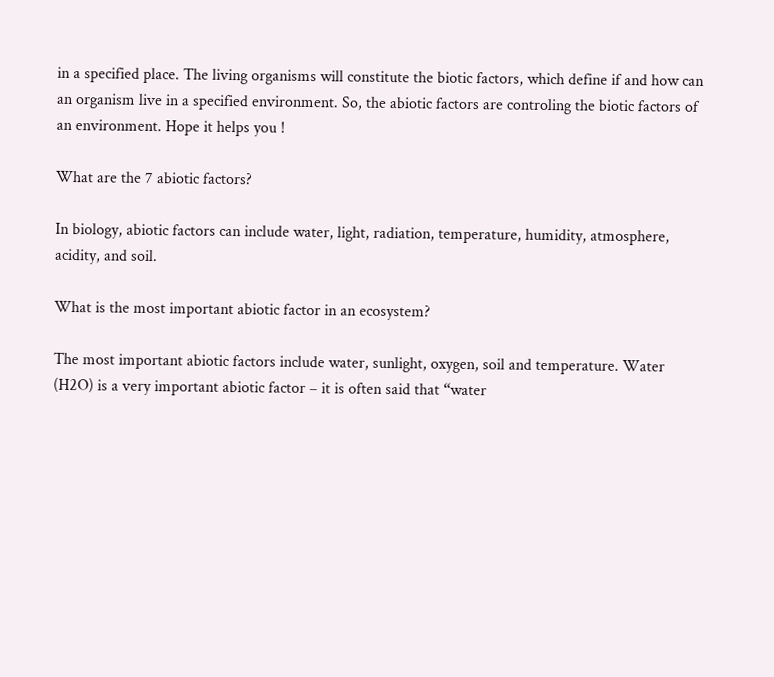in a specified place. The living organisms will constitute the biotic factors, which define if and how can an organism live in a specified environment. So, the abiotic factors are controling the biotic factors of an environment. Hope it helps you !

What are the 7 abiotic factors?

In biology, abiotic factors can include water, light, radiation, temperature, humidity, atmosphere, acidity, and soil.

What is the most important abiotic factor in an ecosystem?

The most important abiotic factors include water, sunlight, oxygen, soil and temperature. Water (H2O) is a very important abiotic factor – it is often said that “water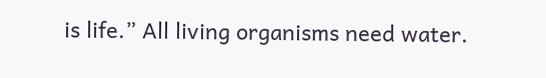is life.” All living organisms need water.